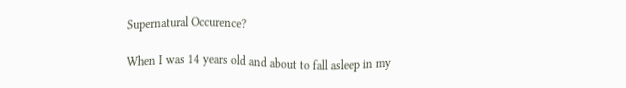Supernatural Occurence?

When I was 14 years old and about to fall asleep in my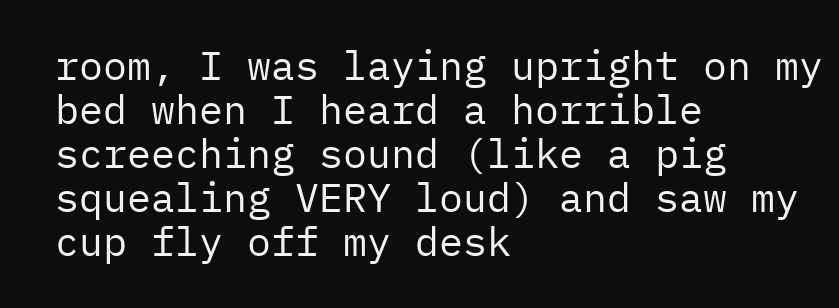room, I was laying upright on my bed when I heard a horrible screeching sound (like a pig squealing VERY loud) and saw my cup fly off my desk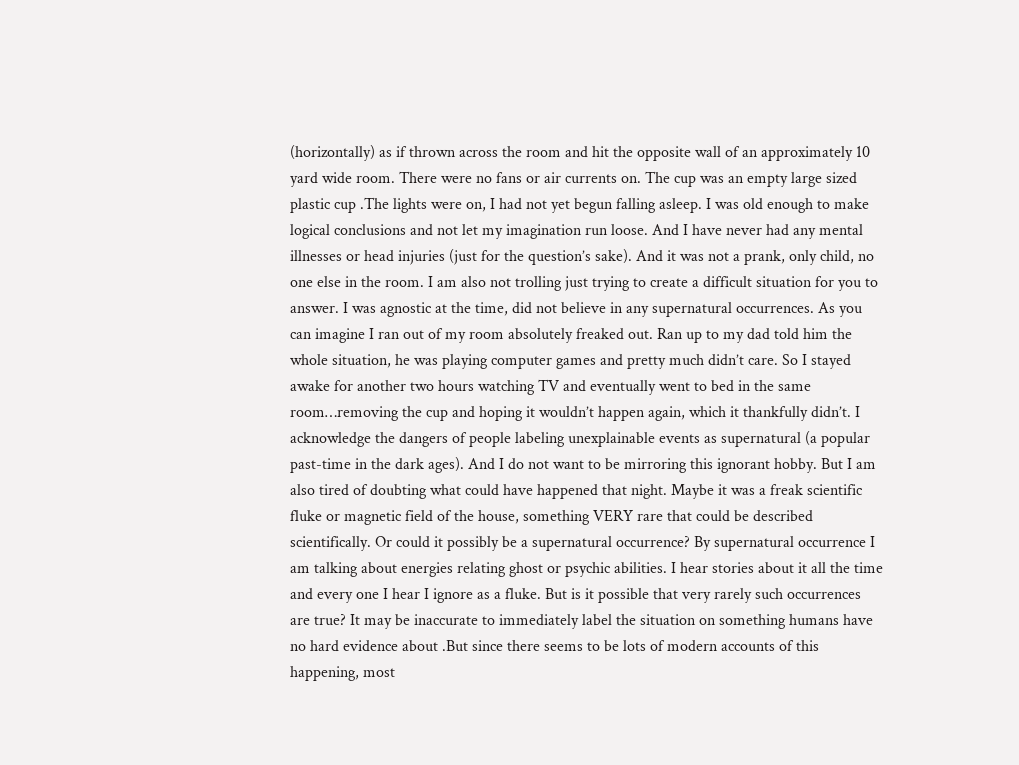(horizontally) as if thrown across the room and hit the opposite wall of an approximately 10 yard wide room. There were no fans or air currents on. The cup was an empty large sized plastic cup .The lights were on, I had not yet begun falling asleep. I was old enough to make logical conclusions and not let my imagination run loose. And I have never had any mental illnesses or head injuries (just for the question’s sake). And it was not a prank, only child, no one else in the room. I am also not trolling just trying to create a difficult situation for you to answer. I was agnostic at the time, did not believe in any supernatural occurrences. As you can imagine I ran out of my room absolutely freaked out. Ran up to my dad told him the whole situation, he was playing computer games and pretty much didn’t care. So I stayed awake for another two hours watching TV and eventually went to bed in the same room…removing the cup and hoping it wouldn’t happen again, which it thankfully didn’t. I acknowledge the dangers of people labeling unexplainable events as supernatural (a popular past-time in the dark ages). And I do not want to be mirroring this ignorant hobby. But I am also tired of doubting what could have happened that night. Maybe it was a freak scientific fluke or magnetic field of the house, something VERY rare that could be described scientifically. Or could it possibly be a supernatural occurrence? By supernatural occurrence I am talking about energies relating ghost or psychic abilities. I hear stories about it all the time and every one I hear I ignore as a fluke. But is it possible that very rarely such occurrences are true? It may be inaccurate to immediately label the situation on something humans have no hard evidence about .But since there seems to be lots of modern accounts of this happening, most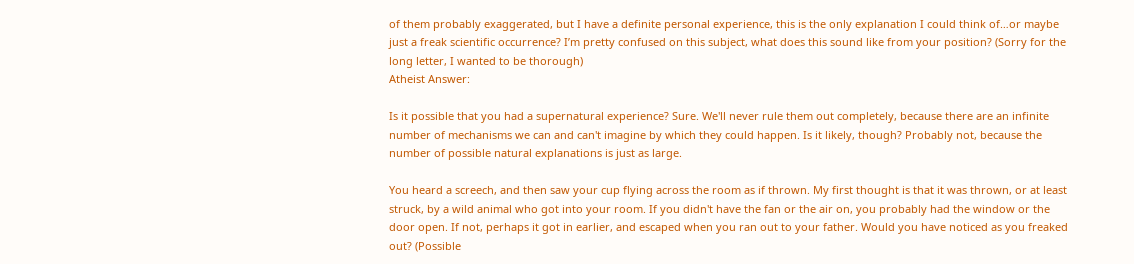of them probably exaggerated, but I have a definite personal experience, this is the only explanation I could think of…or maybe just a freak scientific occurrence? I’m pretty confused on this subject, what does this sound like from your position? (Sorry for the long letter, I wanted to be thorough)
Atheist Answer:

Is it possible that you had a supernatural experience? Sure. We'll never rule them out completely, because there are an infinite number of mechanisms we can and can't imagine by which they could happen. Is it likely, though? Probably not, because the number of possible natural explanations is just as large.

You heard a screech, and then saw your cup flying across the room as if thrown. My first thought is that it was thrown, or at least struck, by a wild animal who got into your room. If you didn't have the fan or the air on, you probably had the window or the door open. If not, perhaps it got in earlier, and escaped when you ran out to your father. Would you have noticed as you freaked out? (Possible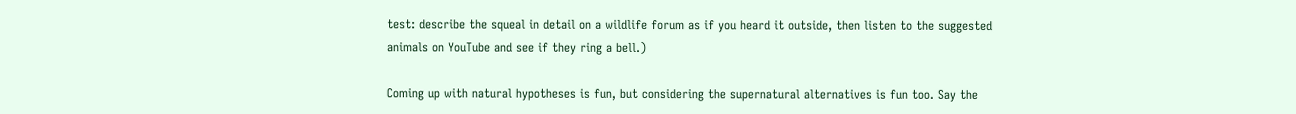test: describe the squeal in detail on a wildlife forum as if you heard it outside, then listen to the suggested animals on YouTube and see if they ring a bell.)

Coming up with natural hypotheses is fun, but considering the supernatural alternatives is fun too. Say the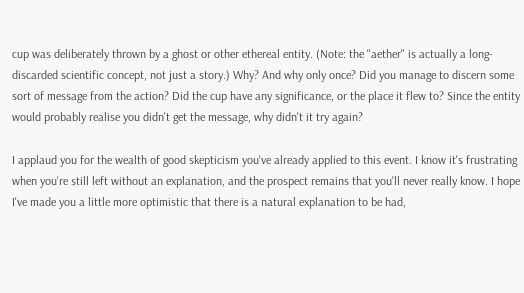cup was deliberately thrown by a ghost or other ethereal entity. (Note: the "aether" is actually a long-discarded scientific concept, not just a story.) Why? And why only once? Did you manage to discern some sort of message from the action? Did the cup have any significance, or the place it flew to? Since the entity would probably realise you didn't get the message, why didn't it try again?

I applaud you for the wealth of good skepticism you've already applied to this event. I know it's frustrating when you're still left without an explanation, and the prospect remains that you'll never really know. I hope I've made you a little more optimistic that there is a natural explanation to be had,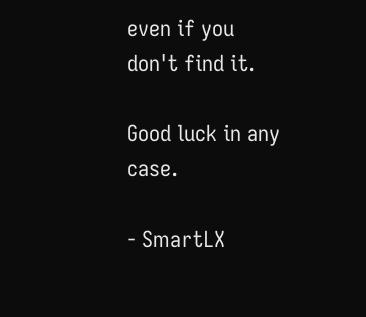even if you don't find it.

Good luck in any case.

- SmartLX